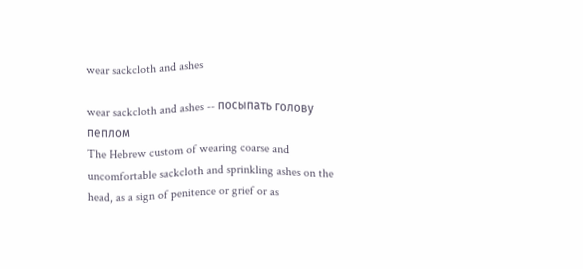wear sackcloth and ashes

wear sackcloth and ashes -- посыпать голову пеплом
The Hebrew custom of wearing coarse and uncomfortable sackcloth and sprinkling ashes on the head, as a sign of penitence or grief or as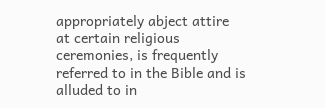appropriately abject attire at certain religious ceremonies, is frequently referred to in the Bible and is alluded to in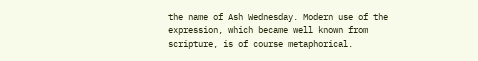the name of Ash Wednesday. Modern use of the expression, which became well known from scripture, is of course metaphorical.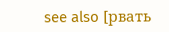see also [рвать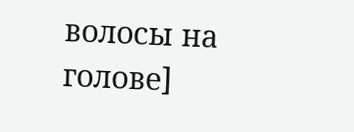волосы на голове]